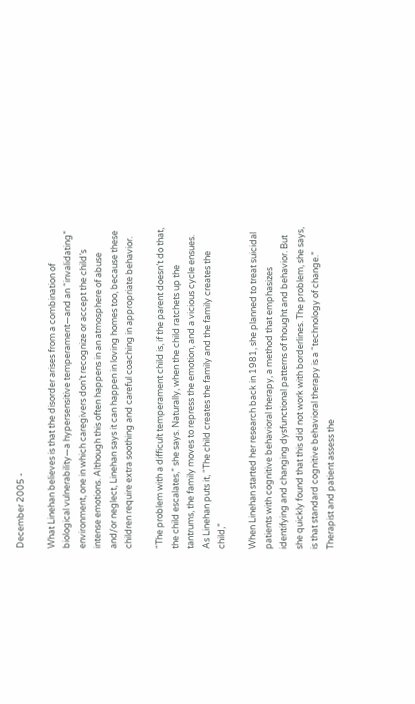December 2005 -

What Linehan believes is that the disorder arises from a combination of biological vulnerability—a hypersensitive temperament—and an “invalidating” environment, one in which caregivers don’t recognize or accept the child’s intense emotions. Although this often happens in an atmosphere of abuse and/or neglect, Linehan says it can happen in loving homes too, because these children require extra soothing and careful coaching in appropriate behavior.

“The problem with a difficult temperament child is, if the parent doesn’t do that, the child escalates,” she says. Naturally, when the child ratchets up the tantrums, the family moves to repress the emotion, and a vicious cycle ensues. As Linehan puts it, “The child creates the family and the family creates the child,”

When Linehan started her research back in 1981, she planned to treat suicidal patients with cognitive behavioral therapy, a method that emphasizes identifying and changing dysfunctional patterns of thought and behavior. But she quickly found that this did not work with borderlines. The problem, she says, is that standard cognitive behavioral therapy is a “technology of change.” Therapist and patient assess the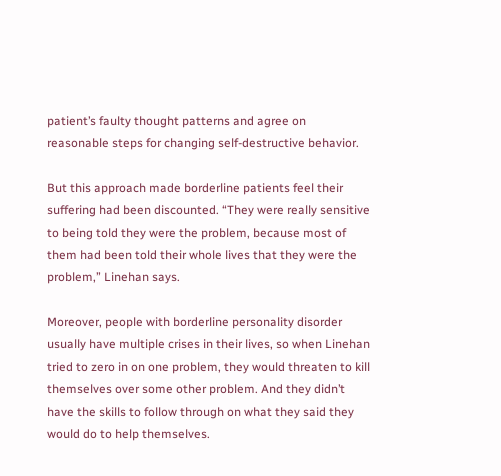patient’s faulty thought patterns and agree on reasonable steps for changing self-destructive behavior.

But this approach made borderline patients feel their suffering had been discounted. “They were really sensitive to being told they were the problem, because most of them had been told their whole lives that they were the problem,” Linehan says.

Moreover, people with borderline personality disorder usually have multiple crises in their lives, so when Linehan tried to zero in on one problem, they would threaten to kill themselves over some other problem. And they didn’t have the skills to follow through on what they said they would do to help themselves.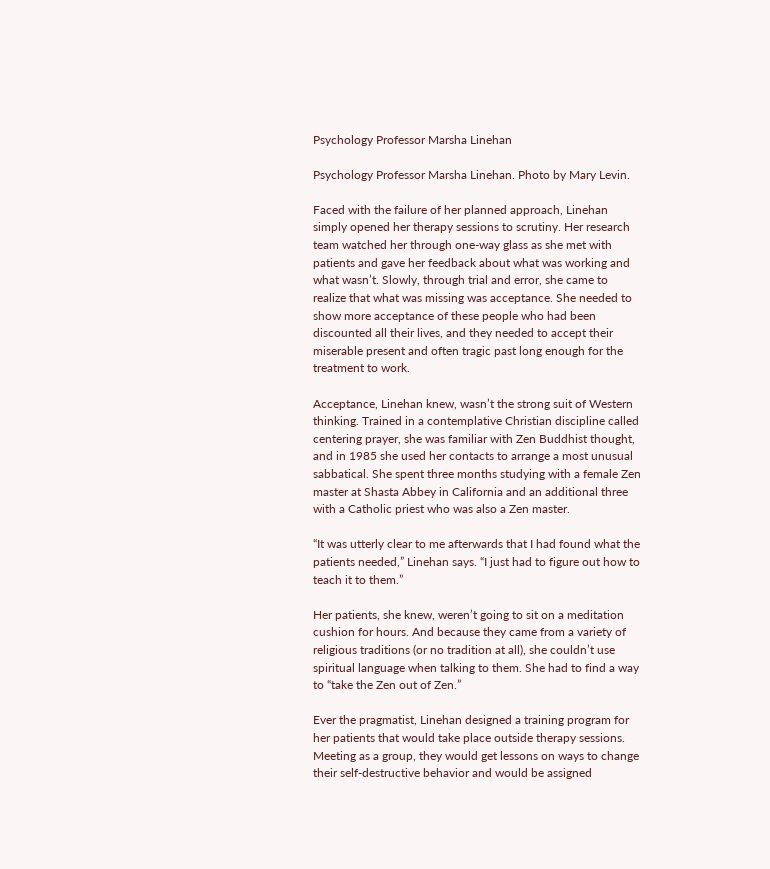Psychology Professor Marsha Linehan

Psychology Professor Marsha Linehan. Photo by Mary Levin.

Faced with the failure of her planned approach, Linehan simply opened her therapy sessions to scrutiny. Her research team watched her through one-way glass as she met with patients and gave her feedback about what was working and what wasn’t. Slowly, through trial and error, she came to realize that what was missing was acceptance. She needed to show more acceptance of these people who had been discounted all their lives, and they needed to accept their miserable present and often tragic past long enough for the treatment to work.

Acceptance, Linehan knew, wasn’t the strong suit of Western thinking. Trained in a contemplative Christian discipline called centering prayer, she was familiar with Zen Buddhist thought, and in 1985 she used her contacts to arrange a most unusual sabbatical. She spent three months studying with a female Zen master at Shasta Abbey in California and an additional three with a Catholic priest who was also a Zen master.

“It was utterly clear to me afterwards that I had found what the patients needed,” Linehan says. “I just had to figure out how to teach it to them.”

Her patients, she knew, weren’t going to sit on a meditation cushion for hours. And because they came from a variety of religious traditions (or no tradition at all), she couldn’t use spiritual language when talking to them. She had to find a way to “take the Zen out of Zen.”

Ever the pragmatist, Linehan designed a training program for her patients that would take place outside therapy sessions. Meeting as a group, they would get lessons on ways to change their self-destructive behavior and would be assigned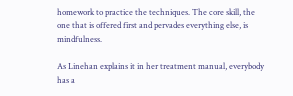homework to practice the techniques. The core skill, the one that is offered first and pervades everything else, is mindfulness.

As Linehan explains it in her treatment manual, everybody has a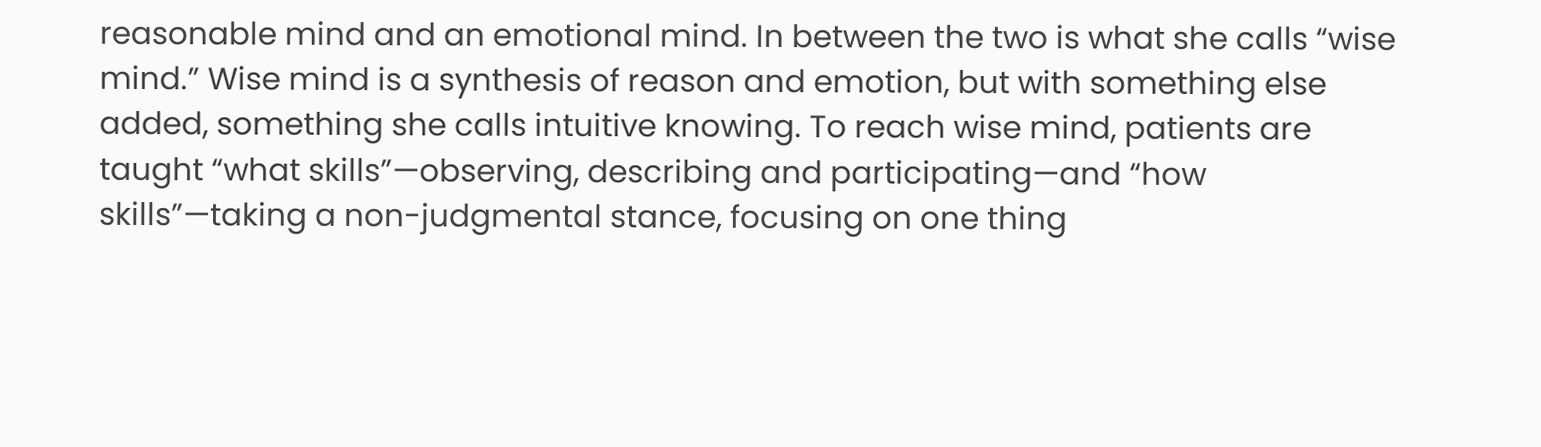reasonable mind and an emotional mind. In between the two is what she calls “wise mind.” Wise mind is a synthesis of reason and emotion, but with something else added, something she calls intuitive knowing. To reach wise mind, patients are taught “what skills”—observing, describing and participating—and “how skills”—taking a non-judgmental stance, focusing on one thing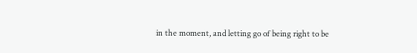in the moment, and letting go of being right to be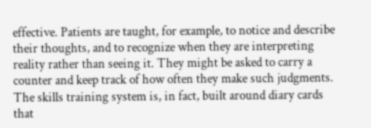effective. Patients are taught, for example, to notice and describe their thoughts, and to recognize when they are interpreting reality rather than seeing it. They might be asked to carry a counter and keep track of how often they make such judgments. The skills training system is, in fact, built around diary cards that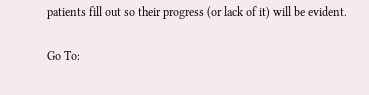patients fill out so their progress (or lack of it) will be evident.

Go To: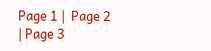Page 1 |  Page 2 | Page 3